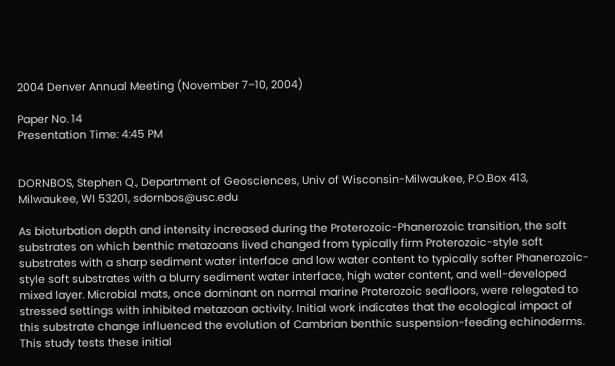2004 Denver Annual Meeting (November 7–10, 2004)

Paper No. 14
Presentation Time: 4:45 PM


DORNBOS, Stephen Q., Department of Geosciences, Univ of Wisconsin-Milwaukee, P.O.Box 413, Milwaukee, WI 53201, sdornbos@usc.edu

As bioturbation depth and intensity increased during the Proterozoic-Phanerozoic transition, the soft substrates on which benthic metazoans lived changed from typically firm Proterozoic-style soft substrates with a sharp sediment water interface and low water content to typically softer Phanerozoic-style soft substrates with a blurry sediment water interface, high water content, and well-developed mixed layer. Microbial mats, once dominant on normal marine Proterozoic seafloors, were relegated to stressed settings with inhibited metazoan activity. Initial work indicates that the ecological impact of this substrate change influenced the evolution of Cambrian benthic suspension-feeding echinoderms. This study tests these initial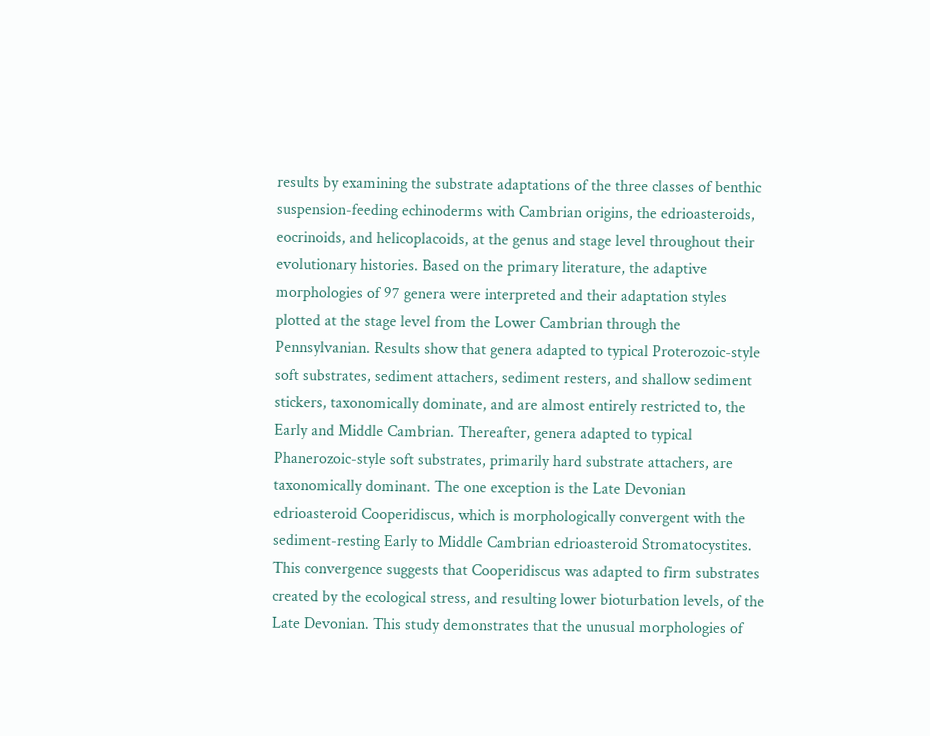results by examining the substrate adaptations of the three classes of benthic suspension-feeding echinoderms with Cambrian origins, the edrioasteroids, eocrinoids, and helicoplacoids, at the genus and stage level throughout their evolutionary histories. Based on the primary literature, the adaptive morphologies of 97 genera were interpreted and their adaptation styles plotted at the stage level from the Lower Cambrian through the Pennsylvanian. Results show that genera adapted to typical Proterozoic-style soft substrates, sediment attachers, sediment resters, and shallow sediment stickers, taxonomically dominate, and are almost entirely restricted to, the Early and Middle Cambrian. Thereafter, genera adapted to typical Phanerozoic-style soft substrates, primarily hard substrate attachers, are taxonomically dominant. The one exception is the Late Devonian edrioasteroid Cooperidiscus, which is morphologically convergent with the sediment-resting Early to Middle Cambrian edrioasteroid Stromatocystites. This convergence suggests that Cooperidiscus was adapted to firm substrates created by the ecological stress, and resulting lower bioturbation levels, of the Late Devonian. This study demonstrates that the unusual morphologies of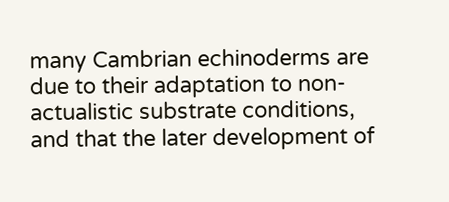many Cambrian echinoderms are due to their adaptation to non-actualistic substrate conditions, and that the later development of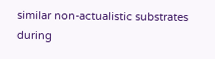similar non-actualistic substrates during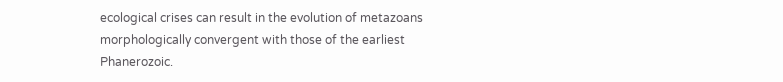ecological crises can result in the evolution of metazoans morphologically convergent with those of the earliest Phanerozoic.